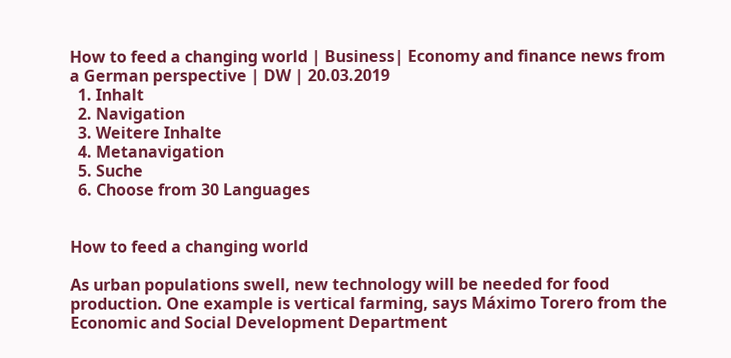How to feed a changing world | Business| Economy and finance news from a German perspective | DW | 20.03.2019
  1. Inhalt
  2. Navigation
  3. Weitere Inhalte
  4. Metanavigation
  5. Suche
  6. Choose from 30 Languages


How to feed a changing world

As urban populations swell, new technology will be needed for food production. One example is vertical farming, says Máximo Torero from the Economic and Social Development Department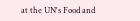at the UN's Food and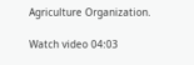Agriculture Organization.

Watch video 04:03